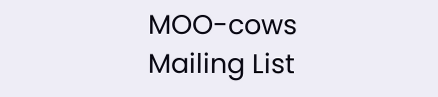MOO-cows Mailing List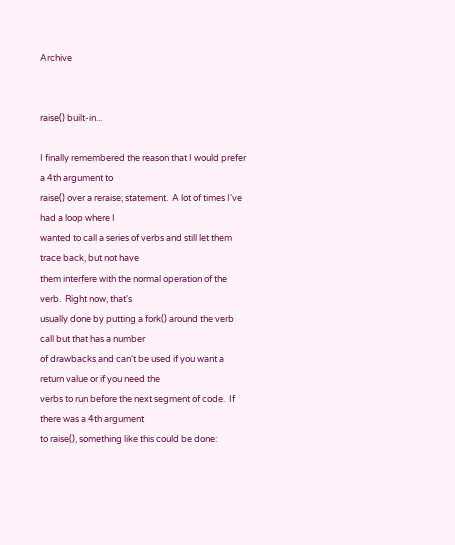Archive


raise() built-in...

I finally remembered the reason that I would prefer a 4th argument to
raise() over a reraise; statement.  A lot of times I've had a loop where I
wanted to call a series of verbs and still let them trace back, but not have
them interfere with the normal operation of the verb.  Right now, that's
usually done by putting a fork() around the verb call but that has a number
of drawbacks and can't be used if you want a return value or if you need the
verbs to run before the next segment of code.  If there was a 4th argument
to raise(), something like this could be done: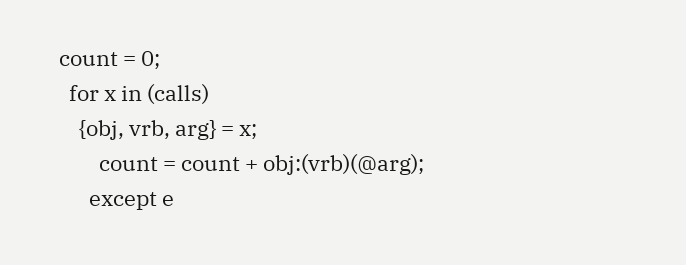count = 0;
  for x in (calls)
    {obj, vrb, arg} = x;
        count = count + obj:(vrb)(@arg);
      except e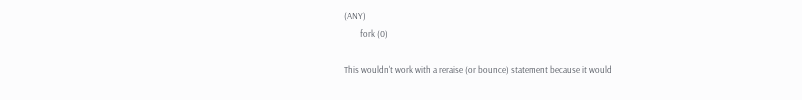(ANY)
        fork (0)

This wouldn't work with a reraise (or bounce) statement because it would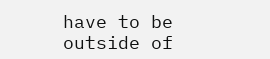have to be outside of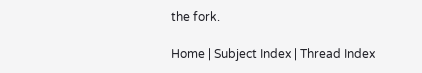the fork.

Home | Subject Index | Thread Index